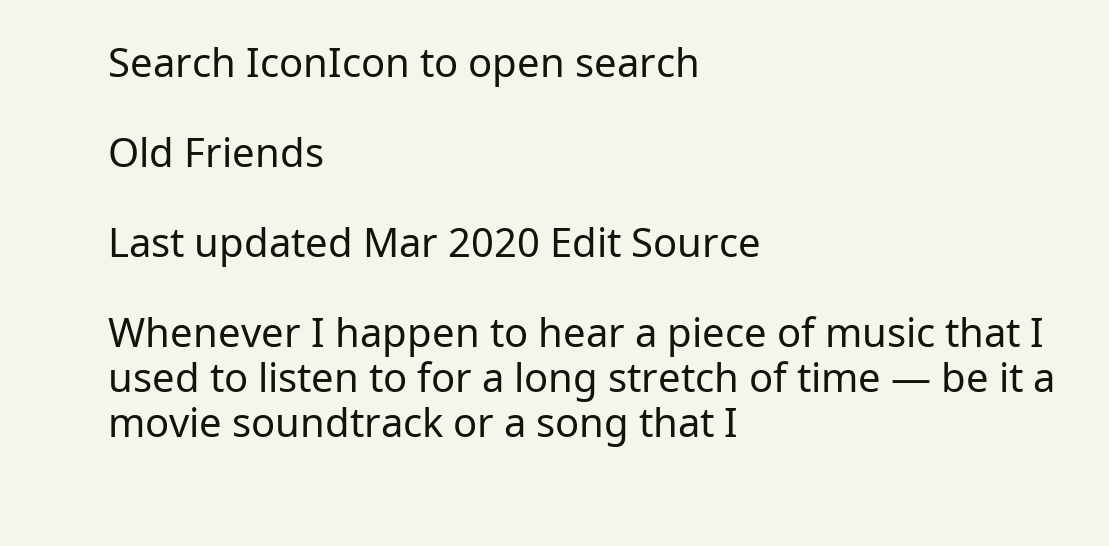Search IconIcon to open search

Old Friends

Last updated Mar 2020 Edit Source

Whenever I happen to hear a piece of music that I used to listen to for a long stretch of time — be it a movie soundtrack or a song that I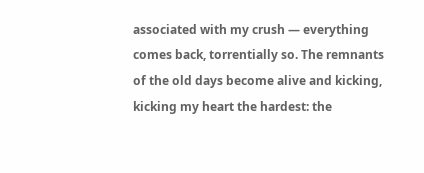associated with my crush — everything comes back, torrentially so. The remnants of the old days become alive and kicking, kicking my heart the hardest: the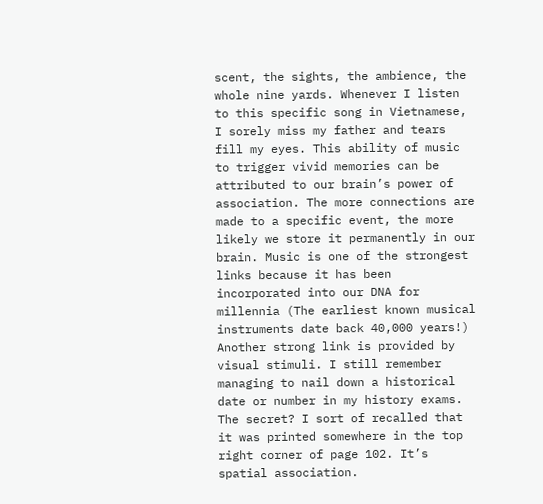scent, the sights, the ambience, the whole nine yards. Whenever I listen to this specific song in Vietnamese, I sorely miss my father and tears fill my eyes. This ability of music to trigger vivid memories can be attributed to our brain’s power of association. The more connections are made to a specific event, the more likely we store it permanently in our brain. Music is one of the strongest links because it has been incorporated into our DNA for millennia (The earliest known musical instruments date back 40,000 years!) Another strong link is provided by visual stimuli. I still remember managing to nail down a historical date or number in my history exams. The secret? I sort of recalled that it was printed somewhere in the top right corner of page 102. It’s spatial association.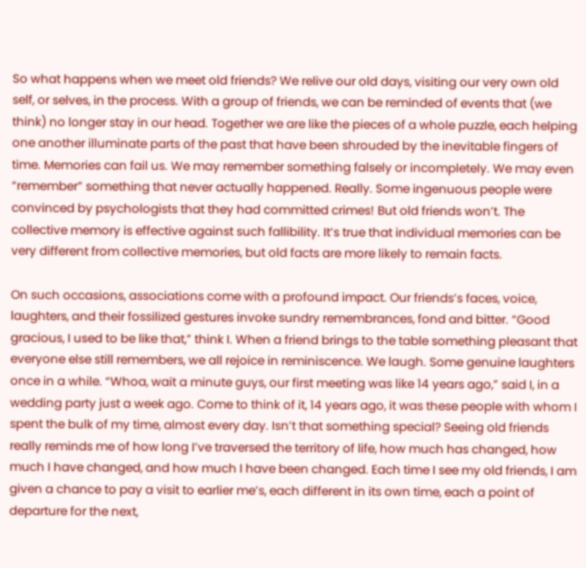So what happens when we meet old friends? We relive our old days, visiting our very own old self, or selves, in the process. With a group of friends, we can be reminded of events that (we think) no longer stay in our head. Together we are like the pieces of a whole puzzle, each helping one another illuminate parts of the past that have been shrouded by the inevitable fingers of time. Memories can fail us. We may remember something falsely or incompletely. We may even “remember” something that never actually happened. Really. Some ingenuous people were convinced by psychologists that they had committed crimes! But old friends won’t. The collective memory is effective against such fallibility. It’s true that individual memories can be very different from collective memories, but old facts are more likely to remain facts.

On such occasions, associations come with a profound impact. Our friends’s faces, voice, laughters, and their fossilized gestures invoke sundry remembrances, fond and bitter. “Good gracious, I used to be like that,” think I. When a friend brings to the table something pleasant that everyone else still remembers, we all rejoice in reminiscence. We laugh. Some genuine laughters once in a while. “Whoa, wait a minute guys, our first meeting was like 14 years ago,” said I, in a wedding party just a week ago. Come to think of it, 14 years ago, it was these people with whom I spent the bulk of my time, almost every day. Isn’t that something special? Seeing old friends really reminds me of how long I’ve traversed the territory of life, how much has changed, how much I have changed, and how much I have been changed. Each time I see my old friends, I am given a chance to pay a visit to earlier me’s, each different in its own time, each a point of departure for the next,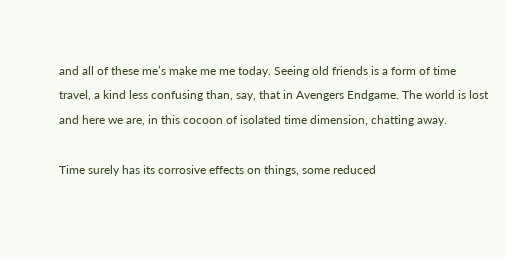and all of these me’s make me me today. Seeing old friends is a form of time travel, a kind less confusing than, say, that in Avengers Endgame. The world is lost and here we are, in this cocoon of isolated time dimension, chatting away.

Time surely has its corrosive effects on things, some reduced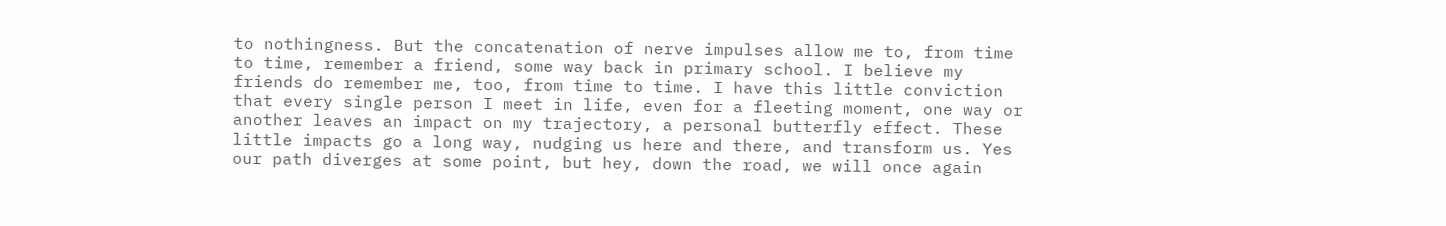to nothingness. But the concatenation of nerve impulses allow me to, from time to time, remember a friend, some way back in primary school. I believe my friends do remember me, too, from time to time. I have this little conviction that every single person I meet in life, even for a fleeting moment, one way or another leaves an impact on my trajectory, a personal butterfly effect. These little impacts go a long way, nudging us here and there, and transform us. Yes our path diverges at some point, but hey, down the road, we will once again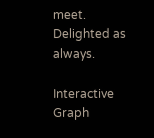meet. Delighted as always.

Interactive Graph